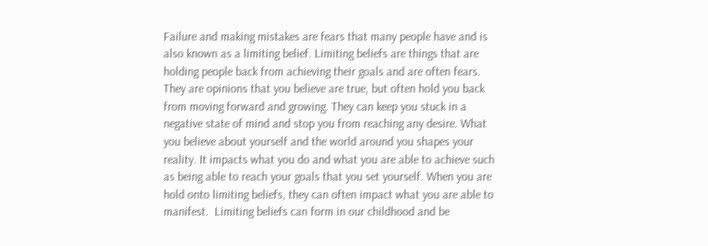Failure and making mistakes are fears that many people have and is also known as a limiting belief. Limiting beliefs are things that are holding people back from achieving their goals and are often fears. They are opinions that you believe are true, but often hold you back from moving forward and growing. They can keep you stuck in a negative state of mind and stop you from reaching any desire. What you believe about yourself and the world around you shapes your reality. It impacts what you do and what you are able to achieve such as being able to reach your goals that you set yourself. When you are hold onto limiting beliefs, they can often impact what you are able to manifest.  Limiting beliefs can form in our childhood and be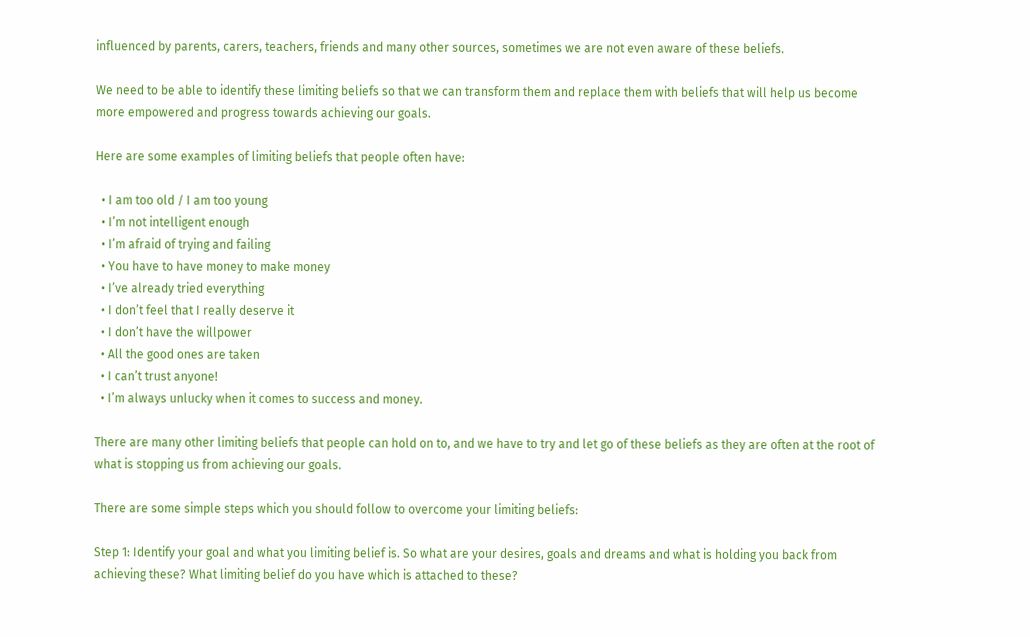influenced by parents, carers, teachers, friends and many other sources, sometimes we are not even aware of these beliefs.

We need to be able to identify these limiting beliefs so that we can transform them and replace them with beliefs that will help us become more empowered and progress towards achieving our goals.

Here are some examples of limiting beliefs that people often have:

  • I am too old / I am too young
  • I’m not intelligent enough
  • I’m afraid of trying and failing
  • You have to have money to make money
  • I’ve already tried everything
  • I don’t feel that I really deserve it
  • I don’t have the willpower
  • All the good ones are taken
  • I can’t trust anyone!
  • I’m always unlucky when it comes to success and money.

There are many other limiting beliefs that people can hold on to, and we have to try and let go of these beliefs as they are often at the root of what is stopping us from achieving our goals.

There are some simple steps which you should follow to overcome your limiting beliefs:

Step 1: Identify your goal and what you limiting belief is. So what are your desires, goals and dreams and what is holding you back from achieving these? What limiting belief do you have which is attached to these?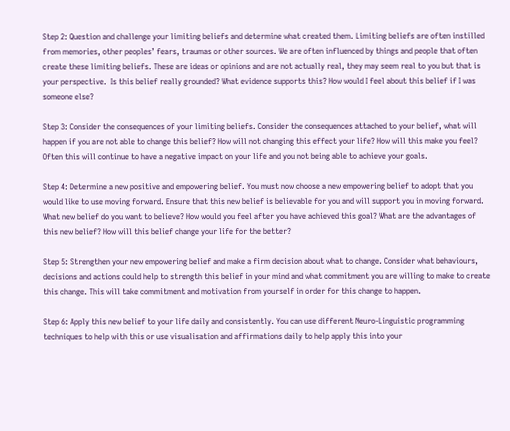Step 2: Question and challenge your limiting beliefs and determine what created them. Limiting beliefs are often instilled from memories, other peoples’ fears, traumas or other sources. We are often influenced by things and people that often create these limiting beliefs. These are ideas or opinions and are not actually real, they may seem real to you but that is your perspective.  Is this belief really grounded? What evidence supports this? How would I feel about this belief if I was someone else?

Step 3: Consider the consequences of your limiting beliefs. Consider the consequences attached to your belief, what will happen if you are not able to change this belief? How will not changing this effect your life? How will this make you feel? Often this will continue to have a negative impact on your life and you not being able to achieve your goals.

Step 4: Determine a new positive and empowering belief. You must now choose a new empowering belief to adopt that you would like to use moving forward. Ensure that this new belief is believable for you and will support you in moving forward. What new belief do you want to believe? How would you feel after you have achieved this goal? What are the advantages of this new belief? How will this belief change your life for the better?

Step 5: Strengthen your new empowering belief and make a firm decision about what to change. Consider what behaviours, decisions and actions could help to strength this belief in your mind and what commitment you are willing to make to create this change. This will take commitment and motivation from yourself in order for this change to happen.

Step 6: Apply this new belief to your life daily and consistently. You can use different Neuro-Linguistic programming techniques to help with this or use visualisation and affirmations daily to help apply this into your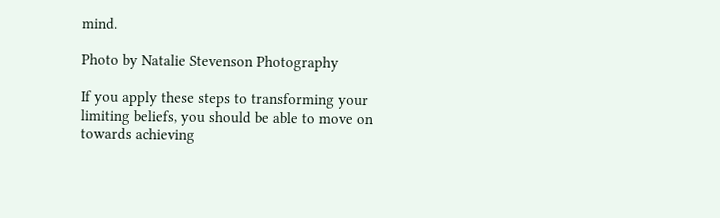mind.

Photo by Natalie Stevenson Photography

If you apply these steps to transforming your limiting beliefs, you should be able to move on towards achieving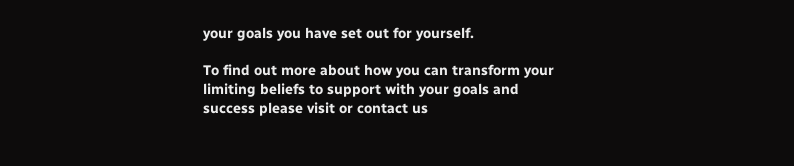your goals you have set out for yourself.

To find out more about how you can transform your limiting beliefs to support with your goals and success please visit or contact us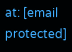at: [email protected]